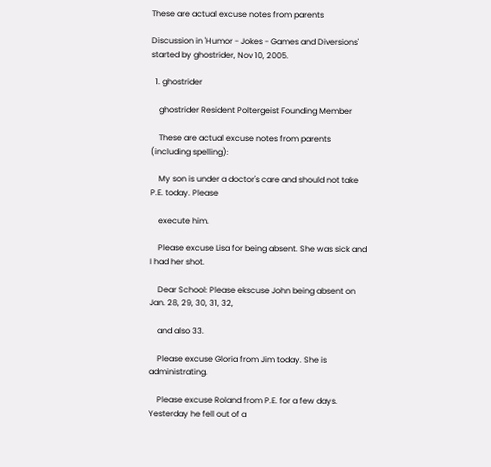These are actual excuse notes from parents

Discussion in 'Humor - Jokes - Games and Diversions' started by ghostrider, Nov 10, 2005.

  1. ghostrider

    ghostrider Resident Poltergeist Founding Member

    These are actual excuse notes from parents (including spelling):

    My son is under a doctor's care and should not take P.E. today. Please

    execute him.

    Please excuse Lisa for being absent. She was sick and I had her shot.

    Dear School: Please ekscuse John being absent on Jan. 28, 29, 30, 31, 32,

    and also 33.

    Please excuse Gloria from Jim today. She is administrating.

    Please excuse Roland from P.E. for a few days. Yesterday he fell out of a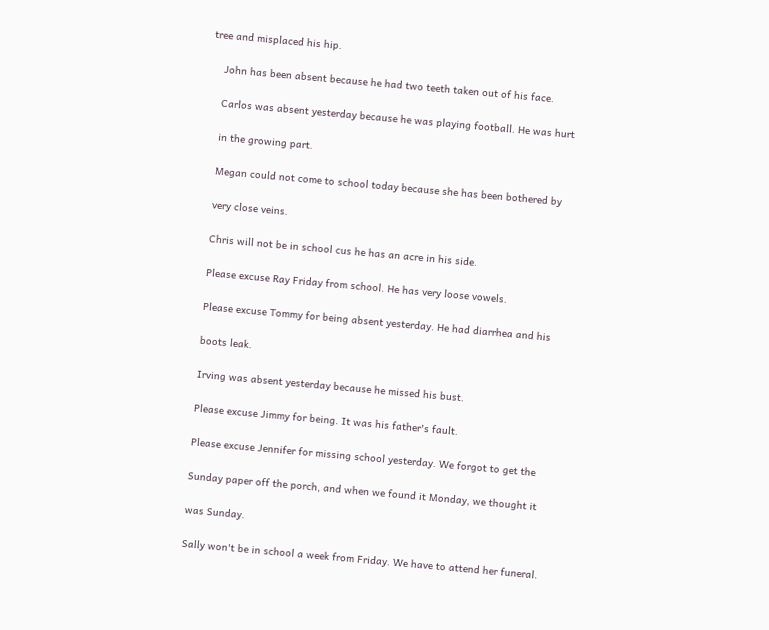tree and misplaced his hip.

    John has been absent because he had two teeth taken out of his face.

    Carlos was absent yesterday because he was playing football. He was hurt

    in the growing part.

    Megan could not come to school today because she has been bothered by

    very close veins.

    Chris will not be in school cus he has an acre in his side.

    Please excuse Ray Friday from school. He has very loose vowels.

    Please excuse Tommy for being absent yesterday. He had diarrhea and his

    boots leak.

    Irving was absent yesterday because he missed his bust.

    Please excuse Jimmy for being. It was his father's fault.

    Please excuse Jennifer for missing school yesterday. We forgot to get the

    Sunday paper off the porch, and when we found it Monday, we thought it

    was Sunday.

    Sally won't be in school a week from Friday. We have to attend her funeral.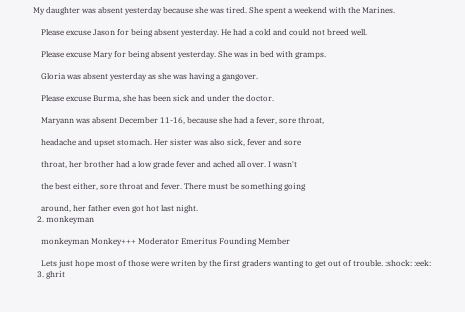My daughter was absent yesterday because she was tired. She spent a weekend with the Marines.

    Please excuse Jason for being absent yesterday. He had a cold and could not breed well.

    Please excuse Mary for being absent yesterday. She was in bed with gramps.

    Gloria was absent yesterday as she was having a gangover.

    Please excuse Burma, she has been sick and under the doctor.

    Maryann was absent December 11-16, because she had a fever, sore throat,

    headache and upset stomach. Her sister was also sick, fever and sore

    throat, her brother had a low grade fever and ached all over. I wasn't

    the best either, sore throat and fever. There must be something going

    around, her father even got hot last night.
  2. monkeyman

    monkeyman Monkey+++ Moderator Emeritus Founding Member

    Lets just hope most of those were writen by the first graders wanting to get out of trouble. :shock: :eek:
  3. ghrit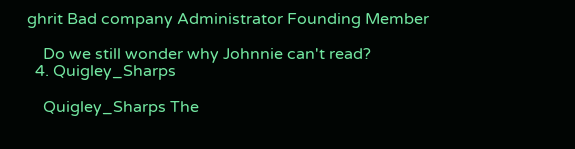ghrit Bad company Administrator Founding Member

    Do we still wonder why Johnnie can't read?
  4. Quigley_Sharps

    Quigley_Sharps The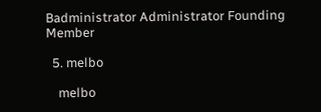Badministrator Administrator Founding Member

  5. melbo

    melbo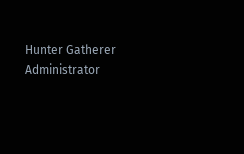Hunter Gatherer Administrator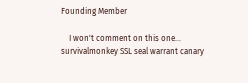Founding Member

    I won't comment on this one...
survivalmonkey SSL seal warrant canary